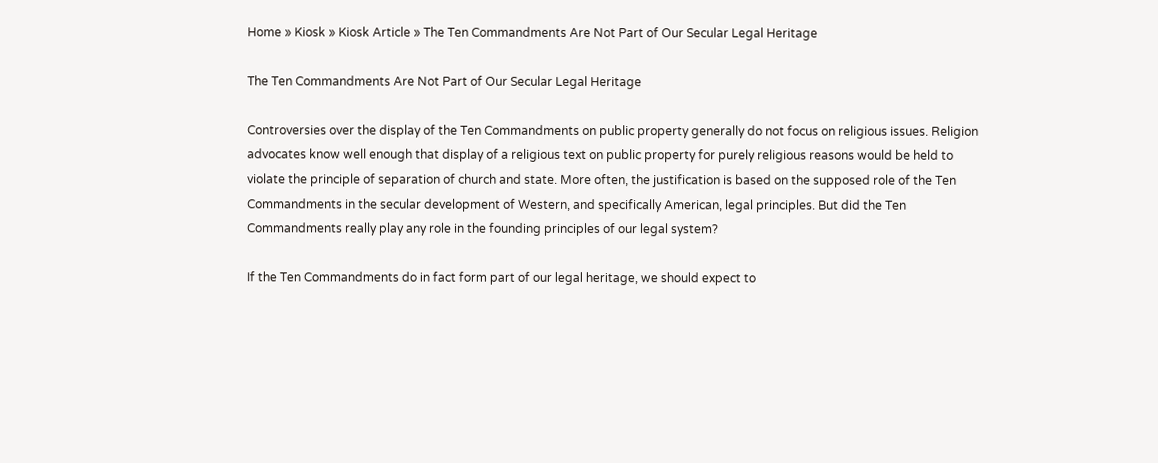Home » Kiosk » Kiosk Article » The Ten Commandments Are Not Part of Our Secular Legal Heritage

The Ten Commandments Are Not Part of Our Secular Legal Heritage

Controversies over the display of the Ten Commandments on public property generally do not focus on religious issues. Religion advocates know well enough that display of a religious text on public property for purely religious reasons would be held to violate the principle of separation of church and state. More often, the justification is based on the supposed role of the Ten Commandments in the secular development of Western, and specifically American, legal principles. But did the Ten Commandments really play any role in the founding principles of our legal system?

If the Ten Commandments do in fact form part of our legal heritage, we should expect to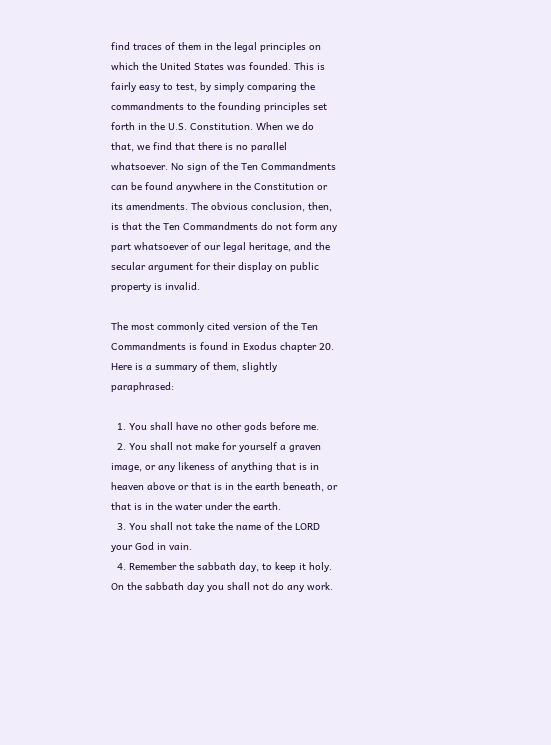find traces of them in the legal principles on which the United States was founded. This is fairly easy to test, by simply comparing the commandments to the founding principles set forth in the U.S. Constitution. When we do that, we find that there is no parallel whatsoever. No sign of the Ten Commandments can be found anywhere in the Constitution or its amendments. The obvious conclusion, then, is that the Ten Commandments do not form any part whatsoever of our legal heritage, and the secular argument for their display on public property is invalid.

The most commonly cited version of the Ten Commandments is found in Exodus chapter 20. Here is a summary of them, slightly paraphrased:

  1. You shall have no other gods before me.
  2. You shall not make for yourself a graven image, or any likeness of anything that is in heaven above or that is in the earth beneath, or that is in the water under the earth.
  3. You shall not take the name of the LORD your God in vain.
  4. Remember the sabbath day, to keep it holy. On the sabbath day you shall not do any work.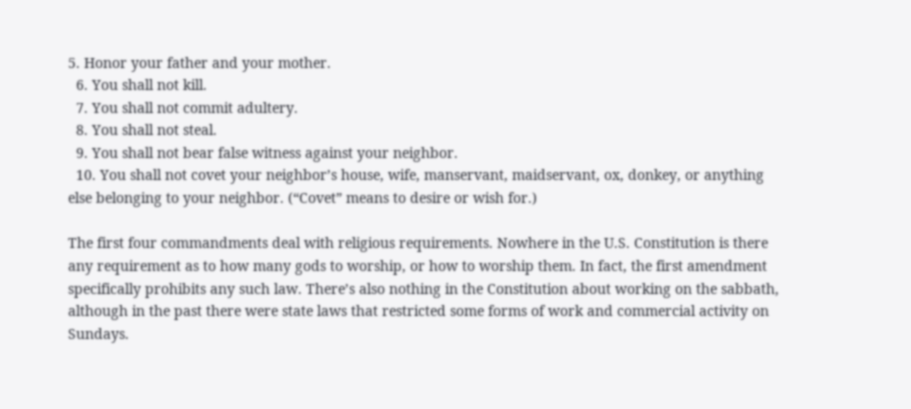5. Honor your father and your mother.
  6. You shall not kill.
  7. You shall not commit adultery.
  8. You shall not steal.
  9. You shall not bear false witness against your neighbor.
  10. You shall not covet your neighbor’s house, wife, manservant, maidservant, ox, donkey, or anything else belonging to your neighbor. (“Covet” means to desire or wish for.)

The first four commandments deal with religious requirements. Nowhere in the U.S. Constitution is there any requirement as to how many gods to worship, or how to worship them. In fact, the first amendment specifically prohibits any such law. There’s also nothing in the Constitution about working on the sabbath, although in the past there were state laws that restricted some forms of work and commercial activity on Sundays.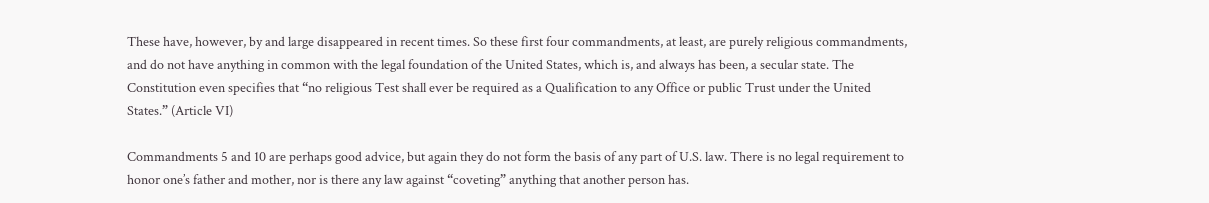These have, however, by and large disappeared in recent times. So these first four commandments, at least, are purely religious commandments, and do not have anything in common with the legal foundation of the United States, which is, and always has been, a secular state. The Constitution even specifies that “no religious Test shall ever be required as a Qualification to any Office or public Trust under the United States.” (Article VI)

Commandments 5 and 10 are perhaps good advice, but again they do not form the basis of any part of U.S. law. There is no legal requirement to honor one’s father and mother, nor is there any law against “coveting” anything that another person has.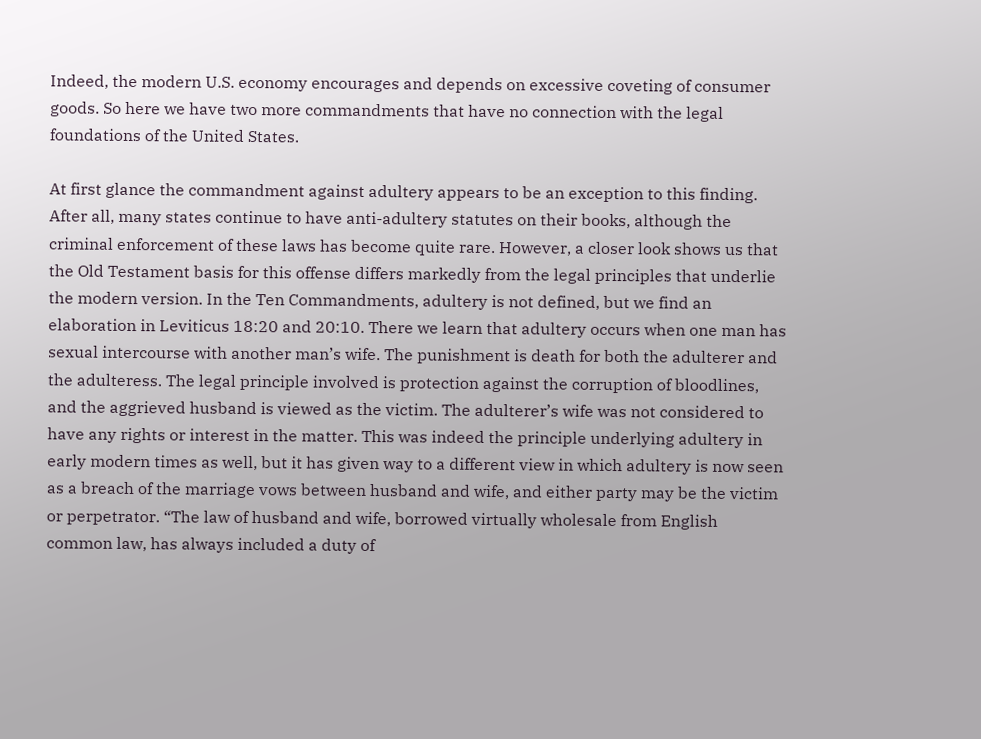Indeed, the modern U.S. economy encourages and depends on excessive coveting of consumer goods. So here we have two more commandments that have no connection with the legal foundations of the United States.

At first glance the commandment against adultery appears to be an exception to this finding. After all, many states continue to have anti-adultery statutes on their books, although the criminal enforcement of these laws has become quite rare. However, a closer look shows us that the Old Testament basis for this offense differs markedly from the legal principles that underlie the modern version. In the Ten Commandments, adultery is not defined, but we find an elaboration in Leviticus 18:20 and 20:10. There we learn that adultery occurs when one man has sexual intercourse with another man’s wife. The punishment is death for both the adulterer and the adulteress. The legal principle involved is protection against the corruption of bloodlines, and the aggrieved husband is viewed as the victim. The adulterer’s wife was not considered to have any rights or interest in the matter. This was indeed the principle underlying adultery in early modern times as well, but it has given way to a different view in which adultery is now seen as a breach of the marriage vows between husband and wife, and either party may be the victim or perpetrator. “The law of husband and wife, borrowed virtually wholesale from English common law, has always included a duty of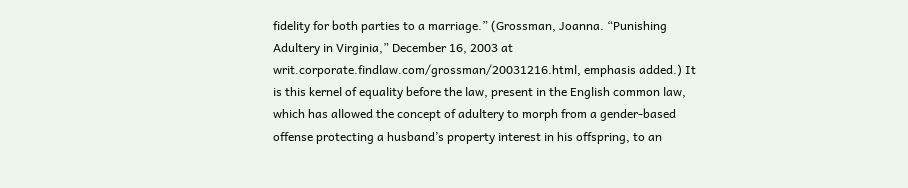fidelity for both parties to a marriage.” (Grossman, Joanna. “Punishing Adultery in Virginia,” December 16, 2003 at writ.corporate.findlaw.com/grossman/20031216.html, emphasis added.) It is this kernel of equality before the law, present in the English common law, which has allowed the concept of adultery to morph from a gender-based offense protecting a husband’s property interest in his offspring, to an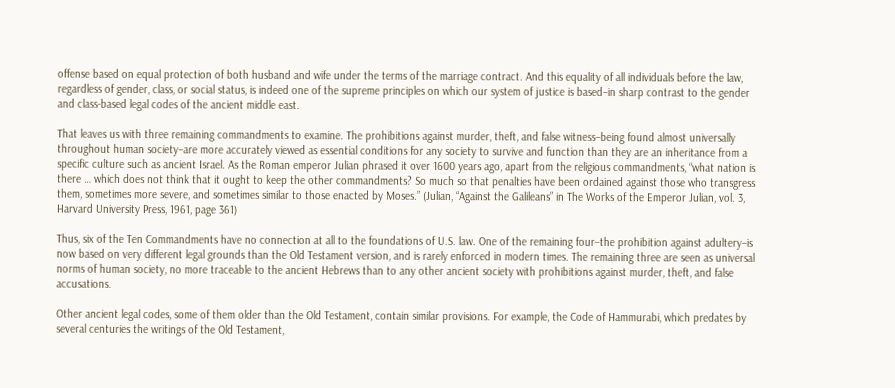offense based on equal protection of both husband and wife under the terms of the marriage contract. And this equality of all individuals before the law, regardless of gender, class, or social status, is indeed one of the supreme principles on which our system of justice is based–in sharp contrast to the gender and class-based legal codes of the ancient middle east.

That leaves us with three remaining commandments to examine. The prohibitions against murder, theft, and false witness–being found almost universally throughout human society–are more accurately viewed as essential conditions for any society to survive and function than they are an inheritance from a specific culture such as ancient Israel. As the Roman emperor Julian phrased it over 1600 years ago, apart from the religious commandments, “what nation is there … which does not think that it ought to keep the other commandments? So much so that penalties have been ordained against those who transgress them, sometimes more severe, and sometimes similar to those enacted by Moses.” (Julian, “Against the Galileans” in The Works of the Emperor Julian, vol. 3, Harvard University Press, 1961, page 361)

Thus, six of the Ten Commandments have no connection at all to the foundations of U.S. law. One of the remaining four–the prohibition against adultery–is now based on very different legal grounds than the Old Testament version, and is rarely enforced in modern times. The remaining three are seen as universal norms of human society, no more traceable to the ancient Hebrews than to any other ancient society with prohibitions against murder, theft, and false accusations.

Other ancient legal codes, some of them older than the Old Testament, contain similar provisions. For example, the Code of Hammurabi, which predates by several centuries the writings of the Old Testament,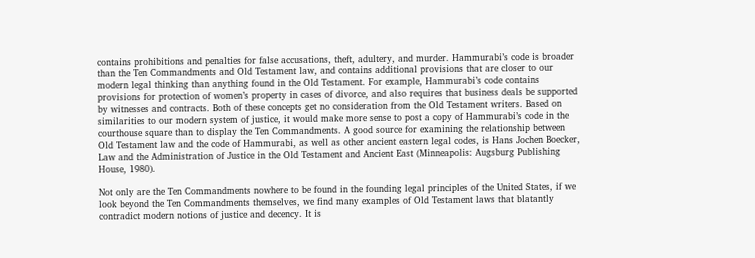contains prohibitions and penalties for false accusations, theft, adultery, and murder. Hammurabi’s code is broader than the Ten Commandments and Old Testament law, and contains additional provisions that are closer to our modern legal thinking than anything found in the Old Testament. For example, Hammurabi’s code contains provisions for protection of women’s property in cases of divorce, and also requires that business deals be supported by witnesses and contracts. Both of these concepts get no consideration from the Old Testament writers. Based on similarities to our modern system of justice, it would make more sense to post a copy of Hammurabi’s code in the courthouse square than to display the Ten Commandments. A good source for examining the relationship between Old Testament law and the code of Hammurabi, as well as other ancient eastern legal codes, is Hans Jochen Boecker, Law and the Administration of Justice in the Old Testament and Ancient East (Minneapolis: Augsburg Publishing House, 1980).

Not only are the Ten Commandments nowhere to be found in the founding legal principles of the United States, if we look beyond the Ten Commandments themselves, we find many examples of Old Testament laws that blatantly contradict modern notions of justice and decency. It is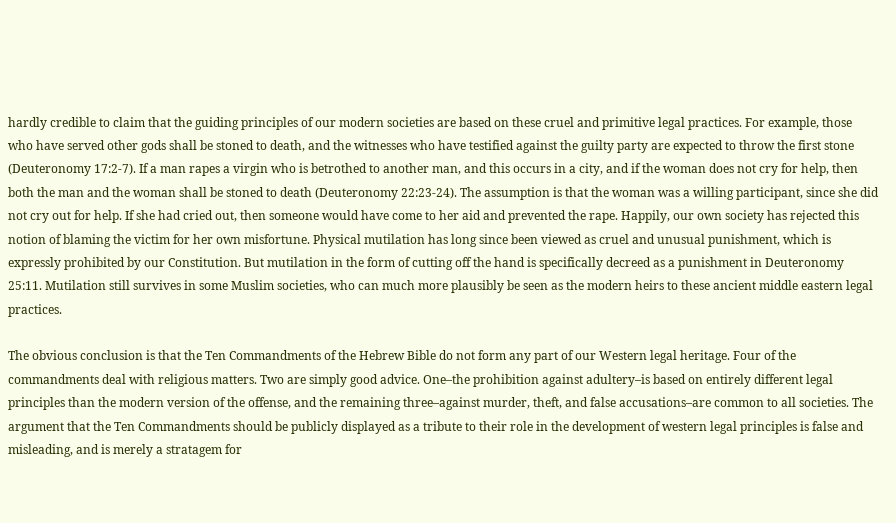hardly credible to claim that the guiding principles of our modern societies are based on these cruel and primitive legal practices. For example, those who have served other gods shall be stoned to death, and the witnesses who have testified against the guilty party are expected to throw the first stone (Deuteronomy 17:2-7). If a man rapes a virgin who is betrothed to another man, and this occurs in a city, and if the woman does not cry for help, then both the man and the woman shall be stoned to death (Deuteronomy 22:23-24). The assumption is that the woman was a willing participant, since she did not cry out for help. If she had cried out, then someone would have come to her aid and prevented the rape. Happily, our own society has rejected this notion of blaming the victim for her own misfortune. Physical mutilation has long since been viewed as cruel and unusual punishment, which is expressly prohibited by our Constitution. But mutilation in the form of cutting off the hand is specifically decreed as a punishment in Deuteronomy 25:11. Mutilation still survives in some Muslim societies, who can much more plausibly be seen as the modern heirs to these ancient middle eastern legal practices.

The obvious conclusion is that the Ten Commandments of the Hebrew Bible do not form any part of our Western legal heritage. Four of the commandments deal with religious matters. Two are simply good advice. One–the prohibition against adultery–is based on entirely different legal principles than the modern version of the offense, and the remaining three–against murder, theft, and false accusations–are common to all societies. The argument that the Ten Commandments should be publicly displayed as a tribute to their role in the development of western legal principles is false and misleading, and is merely a stratagem for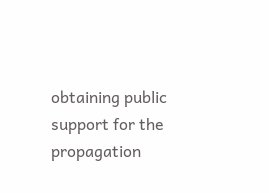obtaining public support for the propagation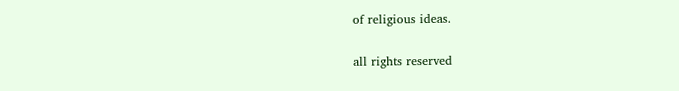of religious ideas.

all rights reserved